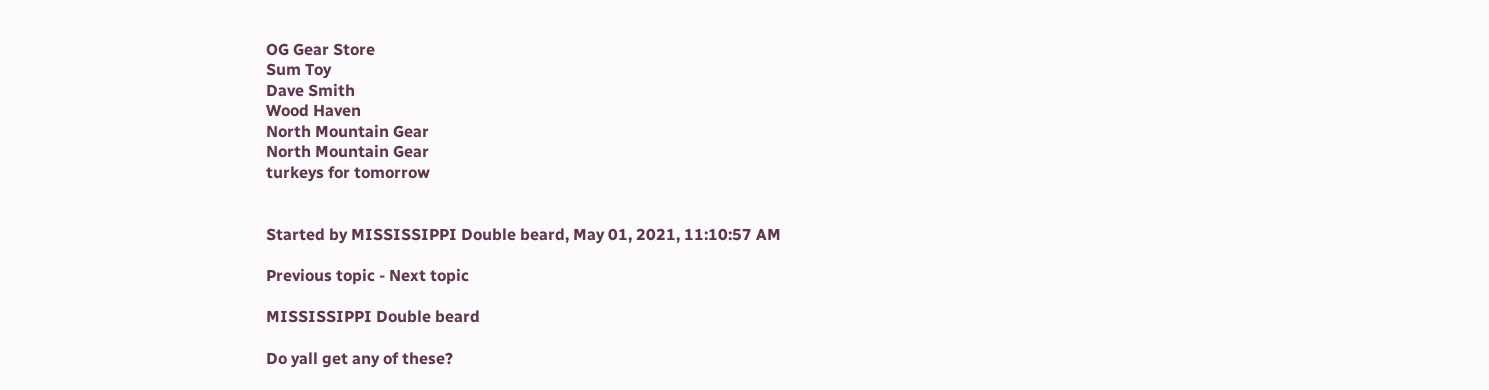OG Gear Store
Sum Toy
Dave Smith
Wood Haven
North Mountain Gear
North Mountain Gear
turkeys for tomorrow


Started by MISSISSIPPI Double beard, May 01, 2021, 11:10:57 AM

Previous topic - Next topic

MISSISSIPPI Double beard

Do yall get any of these?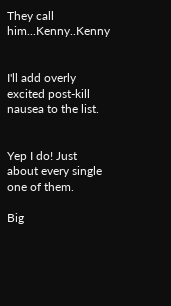They call him...Kenny..Kenny


I'll add overly excited post-kill nausea to the list.


Yep I do! Just about every single one of them.

Big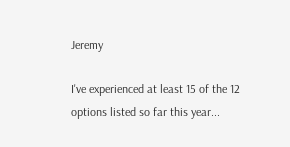Jeremy

I've experienced at least 15 of the 12 options listed so far this year...